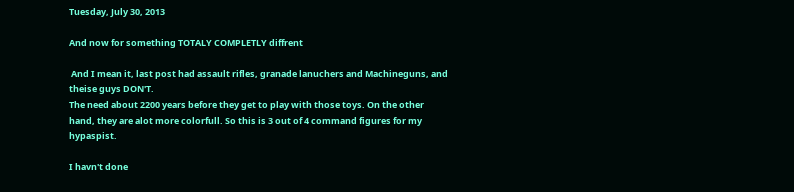Tuesday, July 30, 2013

And now for something TOTALY COMPLETLY diffrent

 And I mean it, last post had assault rifles, granade lanuchers and Machineguns, and theise guys DON'T.
The need about 2200 years before they get to play with those toys. On the other hand, they are alot more colorfull. So this is 3 out of 4 command figures for my hypaspist.

I havn't done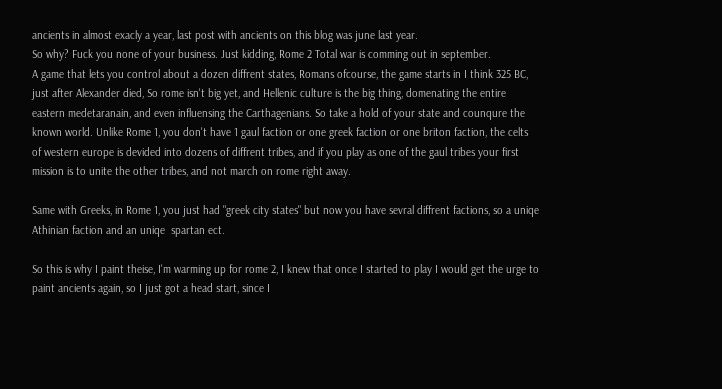ancients in almost exacly a year, last post with ancients on this blog was june last year.
So why? Fuck you none of your business. Just kidding, Rome 2 Total war is comming out in september.
A game that lets you control about a dozen diffrent states, Romans ofcourse, the game starts in I think 325 BC, just after Alexander died, So rome isn't big yet, and Hellenic culture is the big thing, domenating the entire eastern medetaranain, and even influensing the Carthagenians. So take a hold of your state and counqure the known world. Unlike Rome 1, you don't have 1 gaul faction or one greek faction or one briton faction, the celts of western europe is devided into dozens of diffrent tribes, and if you play as one of the gaul tribes your first mission is to unite the other tribes, and not march on rome right away.

Same with Greeks, in Rome 1, you just had "greek city states" but now you have sevral diffrent factions, so a uniqe Athinian faction and an uniqe  spartan ect.

So this is why I paint theise, I'm warming up for rome 2, I knew that once I started to play I would get the urge to paint ancients again, so I just got a head start, since I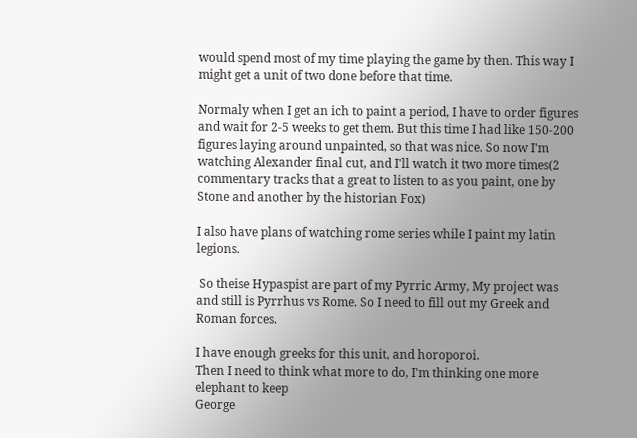would spend most of my time playing the game by then. This way I might get a unit of two done before that time.

Normaly when I get an ich to paint a period, I have to order figures and wait for 2-5 weeks to get them. But this time I had like 150-200 figures laying around unpainted, so that was nice. So now I'm watching Alexander final cut, and I'll watch it two more times(2 commentary tracks that a great to listen to as you paint, one by Stone and another by the historian Fox)

I also have plans of watching rome series while I paint my latin legions.

 So theise Hypaspist are part of my Pyrric Army, My project was and still is Pyrrhus vs Rome. So I need to fill out my Greek and Roman forces.

I have enough greeks for this unit, and horoporoi.
Then I need to think what more to do, I'm thinking one more elephant to keep
George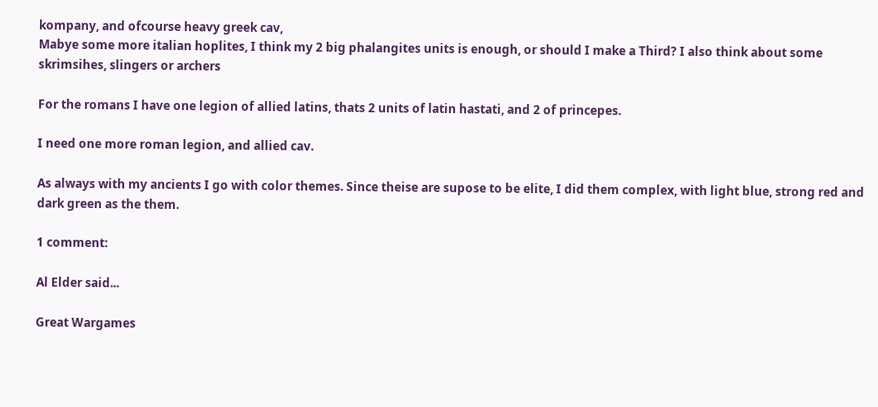kompany, and ofcourse heavy greek cav,
Mabye some more italian hoplites, I think my 2 big phalangites units is enough, or should I make a Third? I also think about some skrimsihes, slingers or archers

For the romans I have one legion of allied latins, thats 2 units of latin hastati, and 2 of princepes.

I need one more roman legion, and allied cav.

As always with my ancients I go with color themes. Since theise are supose to be elite, I did them complex, with light blue, strong red and dark green as the them.

1 comment:

Al Elder said...

Great Wargames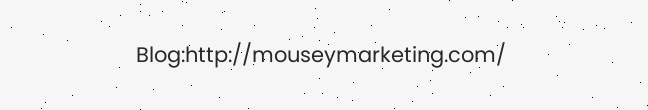Blog:http://mouseymarketing.com/